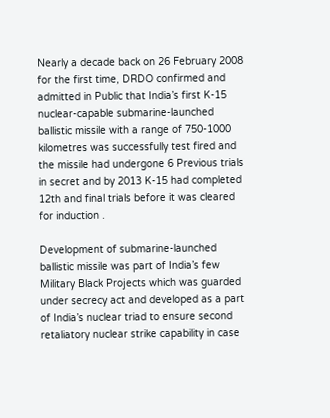Nearly a decade back on 26 February 2008 for the first time, DRDO confirmed and admitted in Public that India’s first K-15 nuclear-capable submarine-launched ballistic missile with a range of 750-1000 kilometres was successfully test fired and the missile had undergone 6 Previous trials in secret and by 2013 K-15 had completed 12th and final trials before it was cleared for induction .

Development of submarine-launched ballistic missile was part of India’s few Military Black Projects which was guarded under secrecy act and developed as a part of India’s nuclear triad to ensure second retaliatory nuclear strike capability in case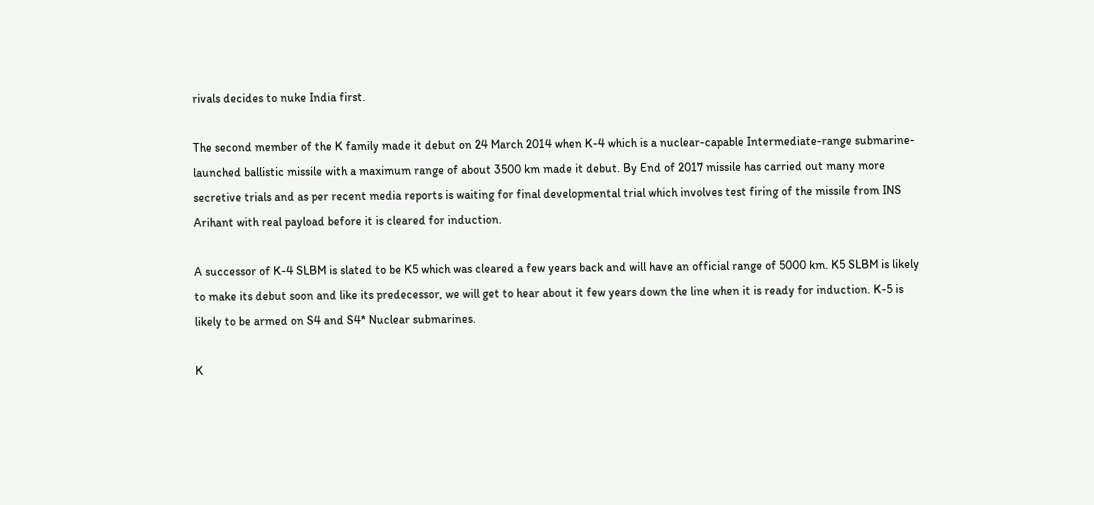rivals decides to nuke India first.

The second member of the K family made it debut on 24 March 2014 when K-4 which is a nuclear-capable Intermediate-range submarine-launched ballistic missile with a maximum range of about 3500 km made it debut. By End of 2017 missile has carried out many more secretive trials and as per recent media reports is waiting for final developmental trial which involves test firing of the missile from INS Arihant with real payload before it is cleared for induction.

A successor of K-4 SLBM is slated to be K5 which was cleared a few years back and will have an official range of 5000 km. K5 SLBM is likely to make its debut soon and like its predecessor, we will get to hear about it few years down the line when it is ready for induction. K-5 is likely to be armed on S4 and S4* Nuclear submarines.

K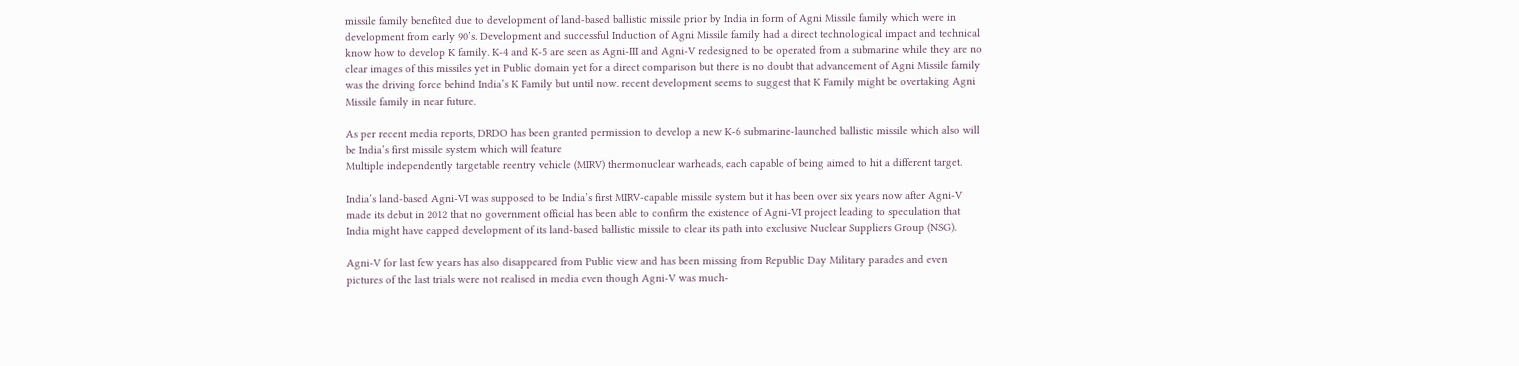missile family benefited due to development of land-based ballistic missile prior by India in form of Agni Missile family which were in development from early 90’s. Development and successful Induction of Agni Missile family had a direct technological impact and technical know how to develop K family. K-4 and K-5 are seen as Agni-III and Agni-V redesigned to be operated from a submarine while they are no clear images of this missiles yet in Public domain yet for a direct comparison but there is no doubt that advancement of Agni Missile family was the driving force behind India’s K Family but until now. recent development seems to suggest that K Family might be overtaking Agni Missile family in near future.

As per recent media reports, DRDO has been granted permission to develop a new K-6 submarine-launched ballistic missile which also will be India’s first missile system which will feature
Multiple independently targetable reentry vehicle (MIRV) thermonuclear warheads, each capable of being aimed to hit a different target.

India’s land-based Agni-VI was supposed to be India’s first MIRV-capable missile system but it has been over six years now after Agni-V made its debut in 2012 that no government official has been able to confirm the existence of Agni-VI project leading to speculation that India might have capped development of its land-based ballistic missile to clear its path into exclusive Nuclear Suppliers Group (NSG).

Agni-V for last few years has also disappeared from Public view and has been missing from Republic Day Military parades and even pictures of the last trials were not realised in media even though Agni-V was much-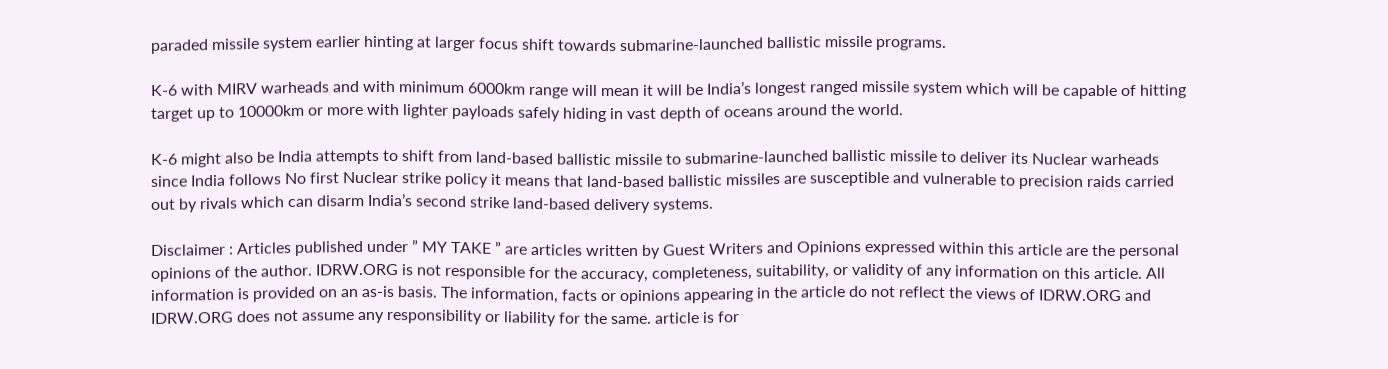paraded missile system earlier hinting at larger focus shift towards submarine-launched ballistic missile programs.

K-6 with MIRV warheads and with minimum 6000km range will mean it will be India’s longest ranged missile system which will be capable of hitting target up to 10000km or more with lighter payloads safely hiding in vast depth of oceans around the world.

K-6 might also be India attempts to shift from land-based ballistic missile to submarine-launched ballistic missile to deliver its Nuclear warheads since India follows No first Nuclear strike policy it means that land-based ballistic missiles are susceptible and vulnerable to precision raids carried out by rivals which can disarm India’s second strike land-based delivery systems.

Disclaimer : Articles published under ” MY TAKE ” are articles written by Guest Writers and Opinions expressed within this article are the personal opinions of the author. IDRW.ORG is not responsible for the accuracy, completeness, suitability, or validity of any information on this article. All information is provided on an as-is basis. The information, facts or opinions appearing in the article do not reflect the views of IDRW.ORG and IDRW.ORG does not assume any responsibility or liability for the same. article is for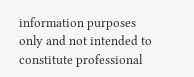information purposes only and not intended to constitute professional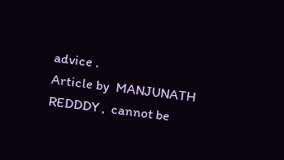advice .
Article by  MANJUNATH REDDDY ,  cannot be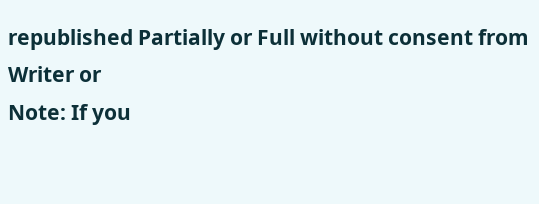republished Partially or Full without consent from Writer or
Note: If you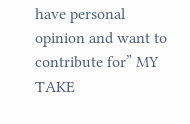have personal opinion and want to contribute for” MY TAKE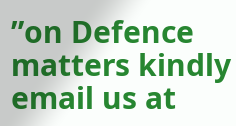”on Defence matters kindly email us at